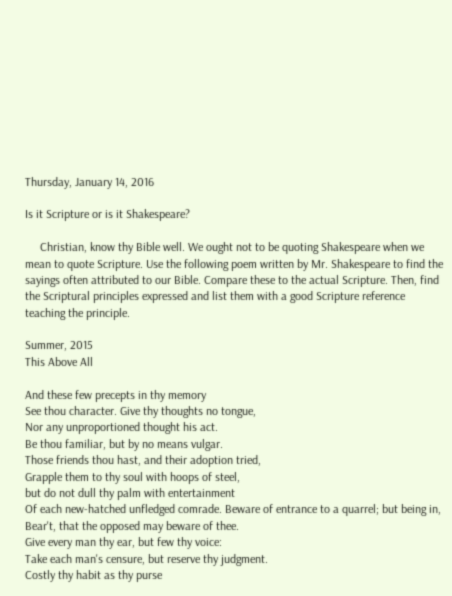Thursday, January 14, 2016

Is it Scripture or is it Shakespeare?

     Christian, know thy Bible well. We ought not to be quoting Shakespeare when we mean to quote Scripture. Use the following poem written by Mr. Shakespeare to find the sayings often attributed to our Bible. Compare these to the actual Scripture. Then, find the Scriptural principles expressed and list them with a good Scripture reference teaching the principle.

Summer, 2015
This Above All

And these few precepts in thy memory
See thou character. Give thy thoughts no tongue,
Nor any unproportioned thought his act.
Be thou familiar, but by no means vulgar.
Those friends thou hast, and their adoption tried,
Grapple them to thy soul with hoops of steel,
but do not dull thy palm with entertainment
Of each new-hatched unfledged comrade. Beware of entrance to a quarrel; but being in,
Bear't, that the opposed may beware of thee.
Give every man thy ear, but few thy voice:
Take each man's censure, but reserve thy judgment.
Costly thy habit as thy purse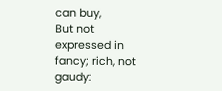can buy,
But not expressed in fancy; rich, not gaudy: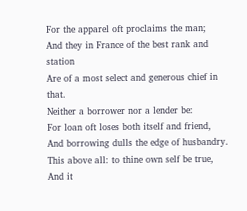For the apparel oft proclaims the man;
And they in France of the best rank and station
Are of a most select and generous chief in that.
Neither a borrower nor a lender be:
For loan oft loses both itself and friend,
And borrowing dulls the edge of husbandry.
This above all: to thine own self be true,
And it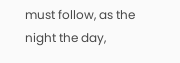must follow, as the night the day,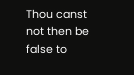Thou canst not then be false to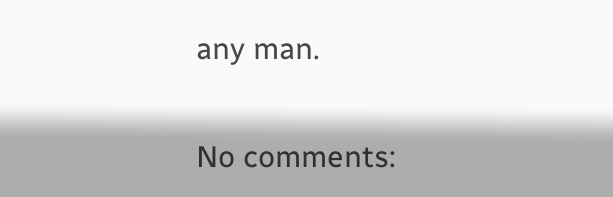any man.

No comments: